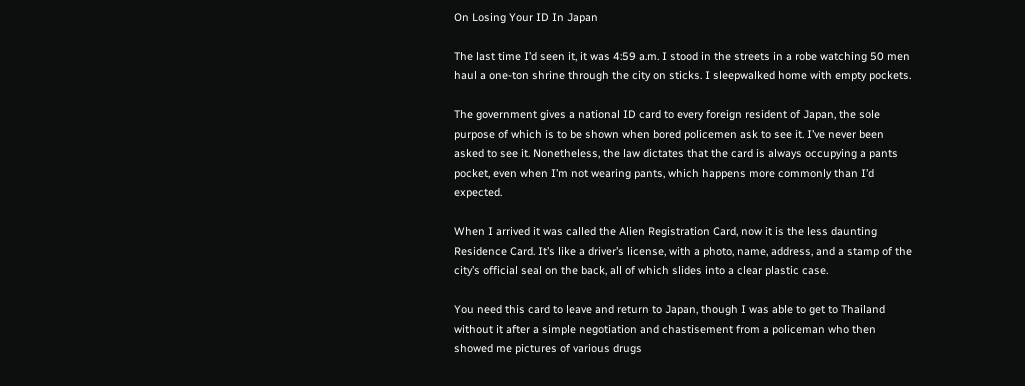On Losing Your ID In Japan

The last time I’d seen it, it was 4:59 a.m. I stood in the streets in a robe watching 50 men haul a one-ton shrine through the city on sticks. I sleepwalked home with empty pockets.

The government gives a national ID card to every foreign resident of Japan, the sole purpose of which is to be shown when bored policemen ask to see it. I’ve never been asked to see it. Nonetheless, the law dictates that the card is always occupying a pants pocket, even when I’m not wearing pants, which happens more commonly than I’d expected.

When I arrived it was called the Alien Registration Card, now it is the less daunting Residence Card. It’s like a driver’s license, with a photo, name, address, and a stamp of the city’s official seal on the back, all of which slides into a clear plastic case.

You need this card to leave and return to Japan, though I was able to get to Thailand without it after a simple negotiation and chastisement from a policeman who then showed me pictures of various drugs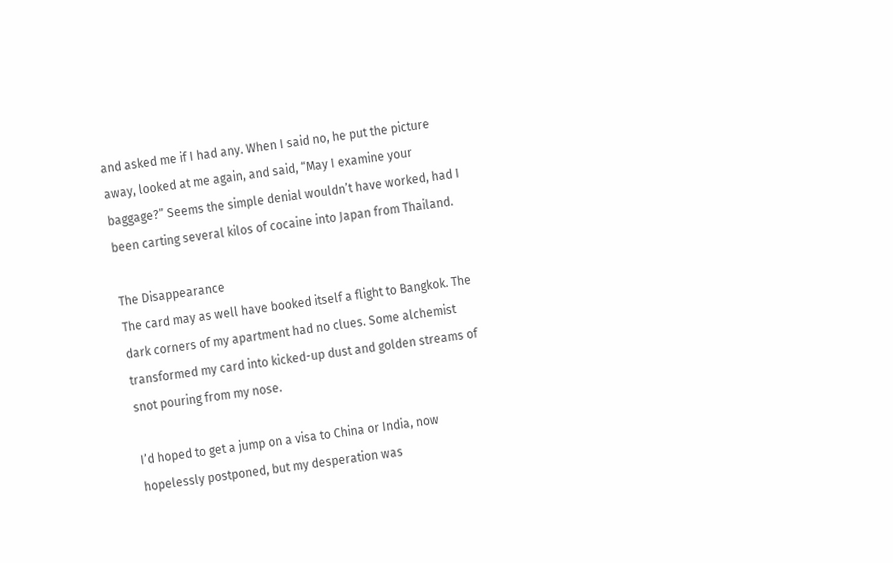and asked me if I had any. When I said no, he put the picture away, looked at me again, and said, “May I examine your baggage?” Seems the simple denial wouldn’t have worked, had I been carting several kilos of cocaine into Japan from Thailand.

The Disappearance
The card may as well have booked itself a flight to Bangkok. The dark corners of my apartment had no clues. Some alchemist transformed my card into kicked-up dust and golden streams of snot pouring from my nose.

I’d hoped to get a jump on a visa to China or India, now hopelessly postponed, but my desperation was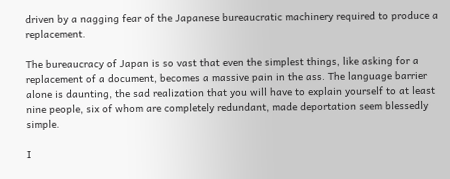driven by a nagging fear of the Japanese bureaucratic machinery required to produce a replacement.

The bureaucracy of Japan is so vast that even the simplest things, like asking for a replacement of a document, becomes a massive pain in the ass. The language barrier alone is daunting, the sad realization that you will have to explain yourself to at least nine people, six of whom are completely redundant, made deportation seem blessedly simple.

I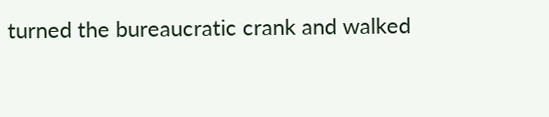turned the bureaucratic crank and walked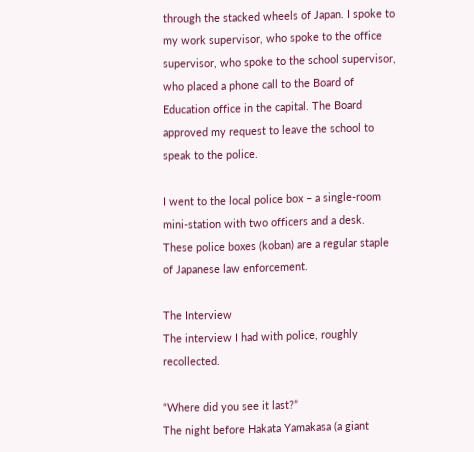through the stacked wheels of Japan. I spoke to my work supervisor, who spoke to the office supervisor, who spoke to the school supervisor, who placed a phone call to the Board of Education office in the capital. The Board approved my request to leave the school to speak to the police.

I went to the local police box – a single-room mini-station with two officers and a desk. These police boxes (koban) are a regular staple of Japanese law enforcement.

The Interview
The interview I had with police, roughly recollected.

“Where did you see it last?”
The night before Hakata Yamakasa (a giant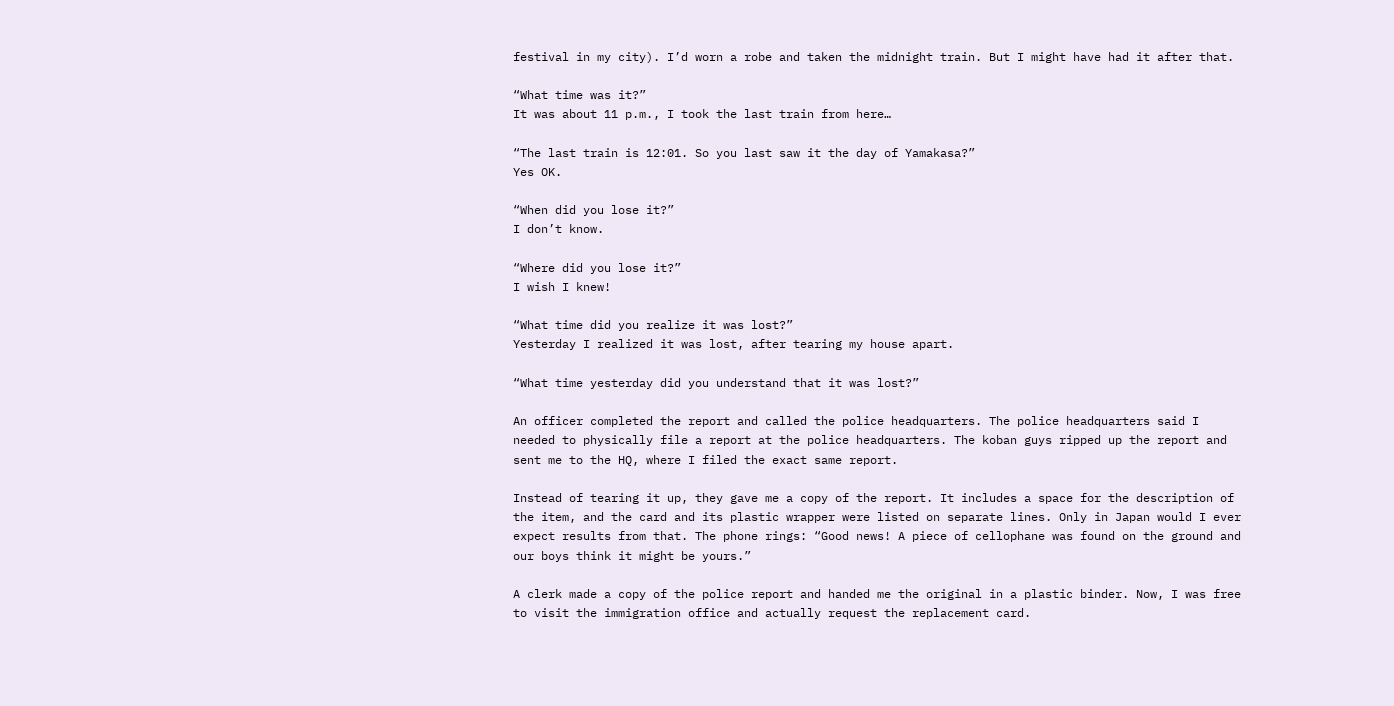festival in my city). I’d worn a robe and taken the midnight train. But I might have had it after that.

“What time was it?”
It was about 11 p.m., I took the last train from here…

“The last train is 12:01. So you last saw it the day of Yamakasa?”
Yes OK.

“When did you lose it?”
I don’t know.

“Where did you lose it?”
I wish I knew!

“What time did you realize it was lost?”
Yesterday I realized it was lost, after tearing my house apart.

“What time yesterday did you understand that it was lost?”

An officer completed the report and called the police headquarters. The police headquarters said I needed to physically file a report at the police headquarters. The koban guys ripped up the report and sent me to the HQ, where I filed the exact same report.

Instead of tearing it up, they gave me a copy of the report. It includes a space for the description of the item, and the card and its plastic wrapper were listed on separate lines. Only in Japan would I ever expect results from that. The phone rings: “Good news! A piece of cellophane was found on the ground and our boys think it might be yours.”

A clerk made a copy of the police report and handed me the original in a plastic binder. Now, I was free to visit the immigration office and actually request the replacement card.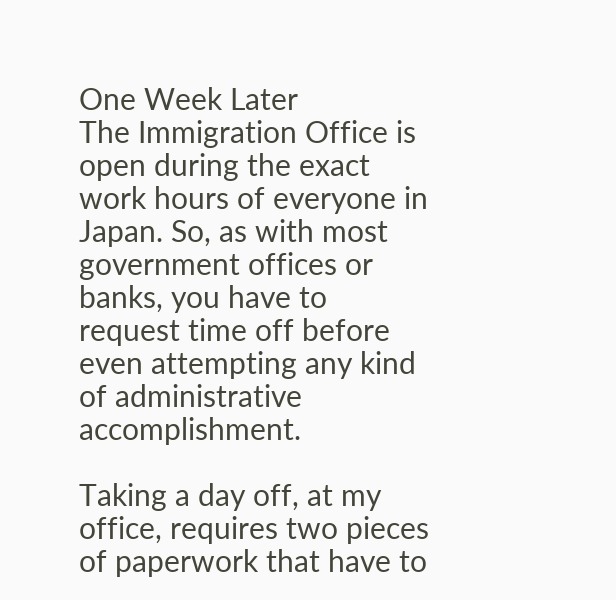One Week Later
The Immigration Office is open during the exact work hours of everyone in Japan. So, as with most government offices or banks, you have to request time off before even attempting any kind of administrative accomplishment.

Taking a day off, at my office, requires two pieces of paperwork that have to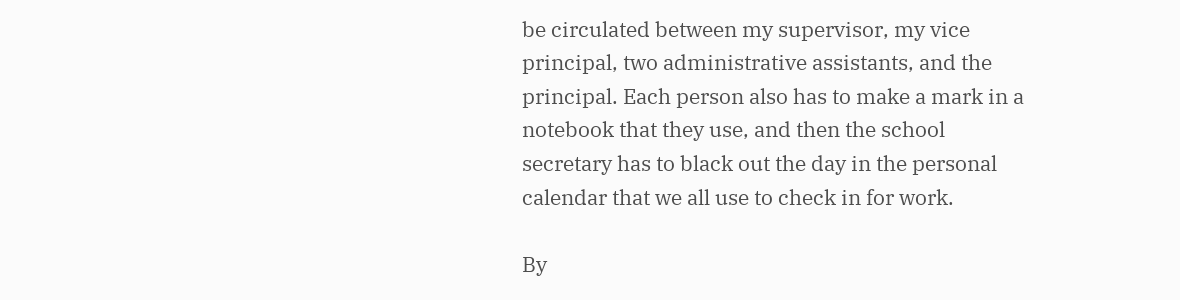be circulated between my supervisor, my vice principal, two administrative assistants, and the principal. Each person also has to make a mark in a notebook that they use, and then the school secretary has to black out the day in the personal calendar that we all use to check in for work.

By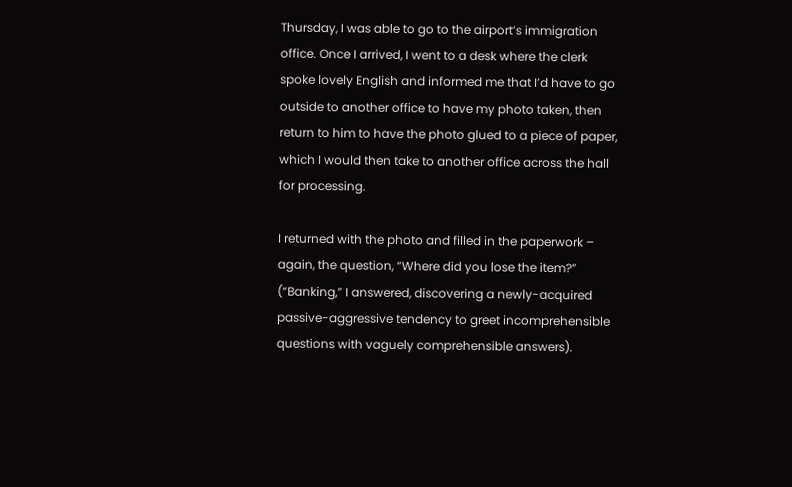Thursday, I was able to go to the airport’s immigration office. Once I arrived, I went to a desk where the clerk spoke lovely English and informed me that I’d have to go outside to another office to have my photo taken, then return to him to have the photo glued to a piece of paper, which I would then take to another office across the hall for processing.

I returned with the photo and filled in the paperwork – again, the question, “Where did you lose the item?” (“Banking,” I answered, discovering a newly-acquired passive-aggressive tendency to greet incomprehensible questions with vaguely comprehensible answers).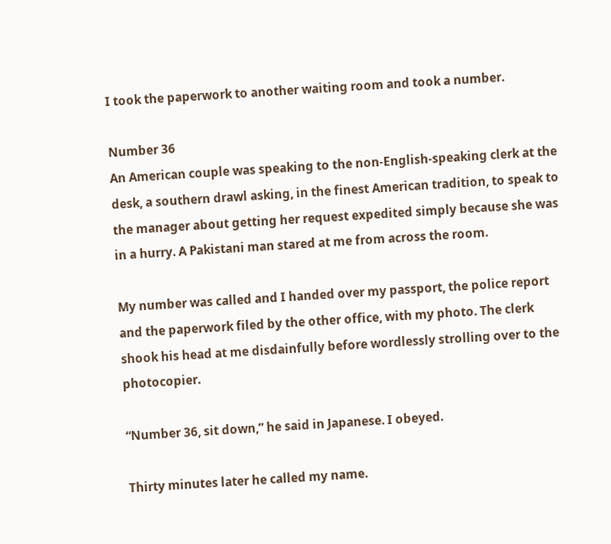I took the paperwork to another waiting room and took a number.

Number 36
An American couple was speaking to the non-English-speaking clerk at the desk, a southern drawl asking, in the finest American tradition, to speak to the manager about getting her request expedited simply because she was in a hurry. A Pakistani man stared at me from across the room.

My number was called and I handed over my passport, the police report and the paperwork filed by the other office, with my photo. The clerk shook his head at me disdainfully before wordlessly strolling over to the photocopier.

“Number 36, sit down,” he said in Japanese. I obeyed.

Thirty minutes later he called my name.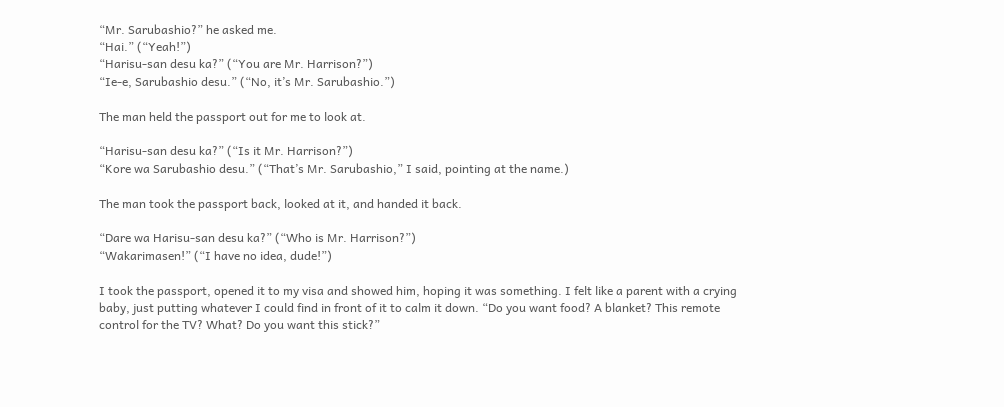“Mr. Sarubashio?” he asked me.
“Hai.” (“Yeah!”)
“Harisu-san desu ka?” (“You are Mr. Harrison?”)
“Ie-e, Sarubashio desu.” (“No, it’s Mr. Sarubashio.”)

The man held the passport out for me to look at.

“Harisu-san desu ka?” (“Is it Mr. Harrison?”)
“Kore wa Sarubashio desu.” (“That’s Mr. Sarubashio,” I said, pointing at the name.)

The man took the passport back, looked at it, and handed it back.

“Dare wa Harisu-san desu ka?” (“Who is Mr. Harrison?”)
“Wakarimasen!” (“I have no idea, dude!”)

I took the passport, opened it to my visa and showed him, hoping it was something. I felt like a parent with a crying baby, just putting whatever I could find in front of it to calm it down. “Do you want food? A blanket? This remote control for the TV? What? Do you want this stick?”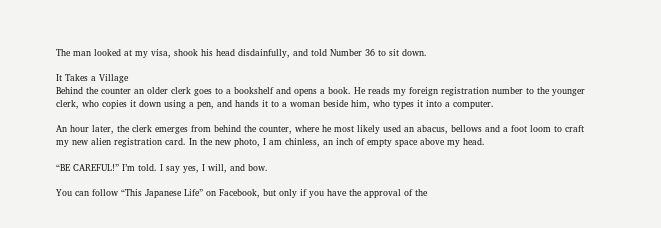The man looked at my visa, shook his head disdainfully, and told Number 36 to sit down.

It Takes a Village
Behind the counter an older clerk goes to a bookshelf and opens a book. He reads my foreign registration number to the younger clerk, who copies it down using a pen, and hands it to a woman beside him, who types it into a computer.

An hour later, the clerk emerges from behind the counter, where he most likely used an abacus, bellows and a foot loom to craft my new alien registration card. In the new photo, I am chinless, an inch of empty space above my head.

“BE CAREFUL!” I’m told. I say yes, I will, and bow.

You can follow “This Japanese Life” on Facebook, but only if you have the approval of the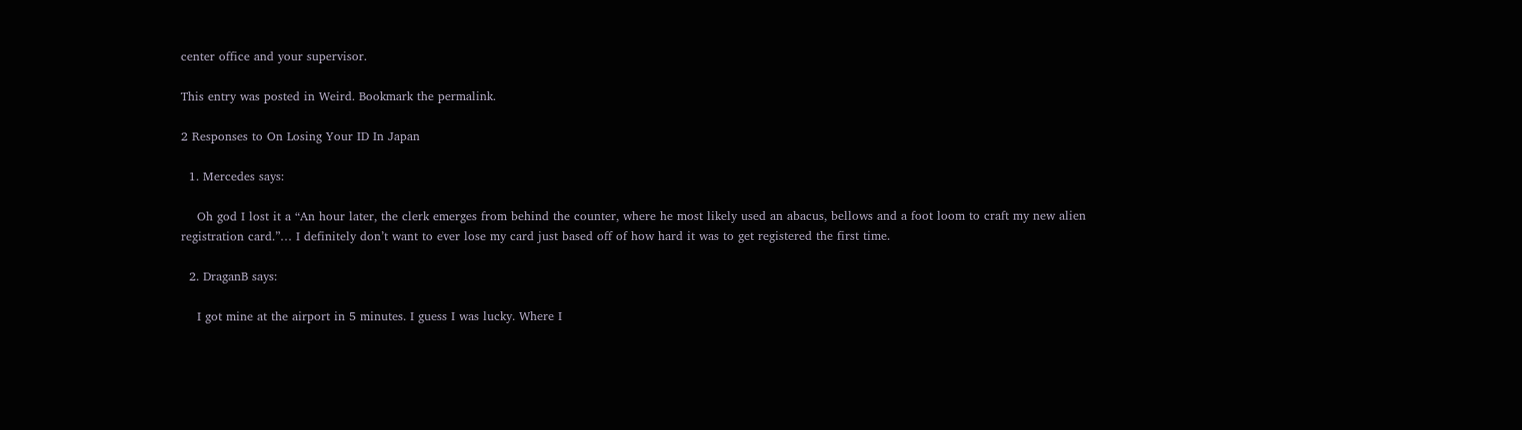center office and your supervisor.

This entry was posted in Weird. Bookmark the permalink.

2 Responses to On Losing Your ID In Japan

  1. Mercedes says:

    Oh god I lost it a “An hour later, the clerk emerges from behind the counter, where he most likely used an abacus, bellows and a foot loom to craft my new alien registration card.”… I definitely don’t want to ever lose my card just based off of how hard it was to get registered the first time.

  2. DraganB says:

    I got mine at the airport in 5 minutes. I guess I was lucky. Where I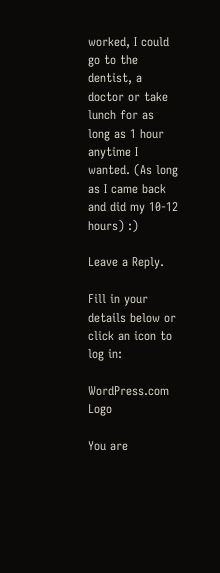worked, I could go to the dentist, a doctor or take lunch for as long as 1 hour anytime I wanted. (As long as I came back and did my 10-12 hours) :)

Leave a Reply.

Fill in your details below or click an icon to log in:

WordPress.com Logo

You are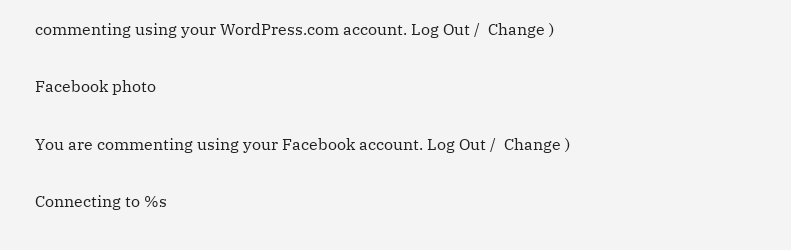commenting using your WordPress.com account. Log Out /  Change )

Facebook photo

You are commenting using your Facebook account. Log Out /  Change )

Connecting to %s